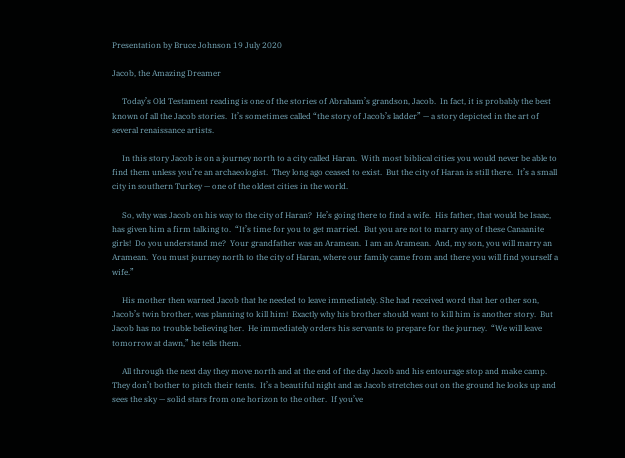Presentation by Bruce Johnson 19 July 2020

Jacob, the Amazing Dreamer

     Today’s Old Testament reading is one of the stories of Abraham’s grandson, Jacob.  In fact, it is probably the best known of all the Jacob stories.  It’s sometimes called “the story of Jacob’s ladder” — a story depicted in the art of several renaissance artists.

     In this story Jacob is on a journey north to a city called Haran.  With most biblical cities you would never be able to find them unless you’re an archaeologist.  They long ago ceased to exist.  But the city of Haran is still there.  It’s a small city in southern Turkey — one of the oldest cities in the world.

     So, why was Jacob on his way to the city of Haran?  He’s going there to find a wife.  His father, that would be Isaac, has given him a firm talking to.  “It’s time for you to get married.  But you are not to marry any of these Canaanite girls!  Do you understand me?  Your grandfather was an Aramean.  I am an Aramean.  And, my son, you will marry an Aramean.  You must journey north to the city of Haran, where our family came from and there you will find yourself a wife.”

     His mother then warned Jacob that he needed to leave immediately. She had received word that her other son, Jacob’s twin brother, was planning to kill him!  Exactly why his brother should want to kill him is another story.  But Jacob has no trouble believing her.  He immediately orders his servants to prepare for the journey.  “We will leave tomorrow at dawn,” he tells them.

     All through the next day they move north and at the end of the day Jacob and his entourage stop and make camp.  They don’t bother to pitch their tents.  It’s a beautiful night and as Jacob stretches out on the ground he looks up and sees the sky — solid stars from one horizon to the other.  If you’ve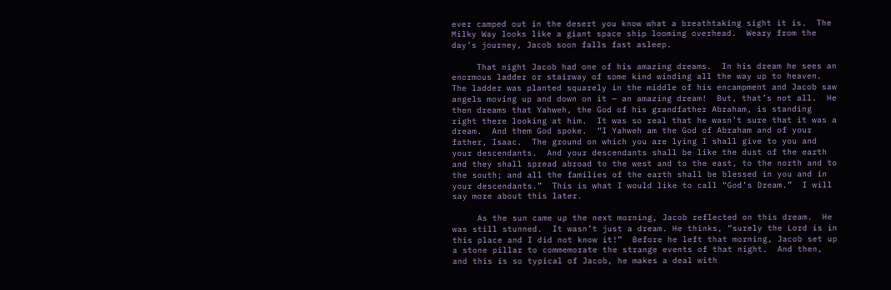ever camped out in the desert you know what a breathtaking sight it is.  The Milky Way looks like a giant space ship looming overhead.  Weary from the day’s journey, Jacob soon falls fast asleep.

     That night Jacob had one of his amazing dreams.  In his dream he sees an enormous ladder or stairway of some kind winding all the way up to heaven.  The ladder was planted squarely in the middle of his encampment and Jacob saw angels moving up and down on it — an amazing dream!  But, that’s not all.  He then dreams that Yahweh, the God of his grandfather Abraham, is standing right there looking at him.  It was so real that he wasn’t sure that it was a dream.  And them God spoke.  “I Yahweh am the God of Abraham and of your father, Isaac.  The ground on which you are lying I shall give to you and your descendants.  And your descendants shall be like the dust of the earth and they shall spread abroad to the west and to the east, to the north and to the south; and all the families of the earth shall be blessed in you and in your descendants.”  This is what I would like to call “God’s Dream.”  I will say more about this later.

     As the sun came up the next morning, Jacob reflected on this dream.  He was still stunned.  It wasn’t just a dream. He thinks, “surely the Lord is in this place and I did not know it!”  Before he left that morning, Jacob set up a stone pillar to commemorate the strange events of that night.  And then, and this is so typical of Jacob, he makes a deal with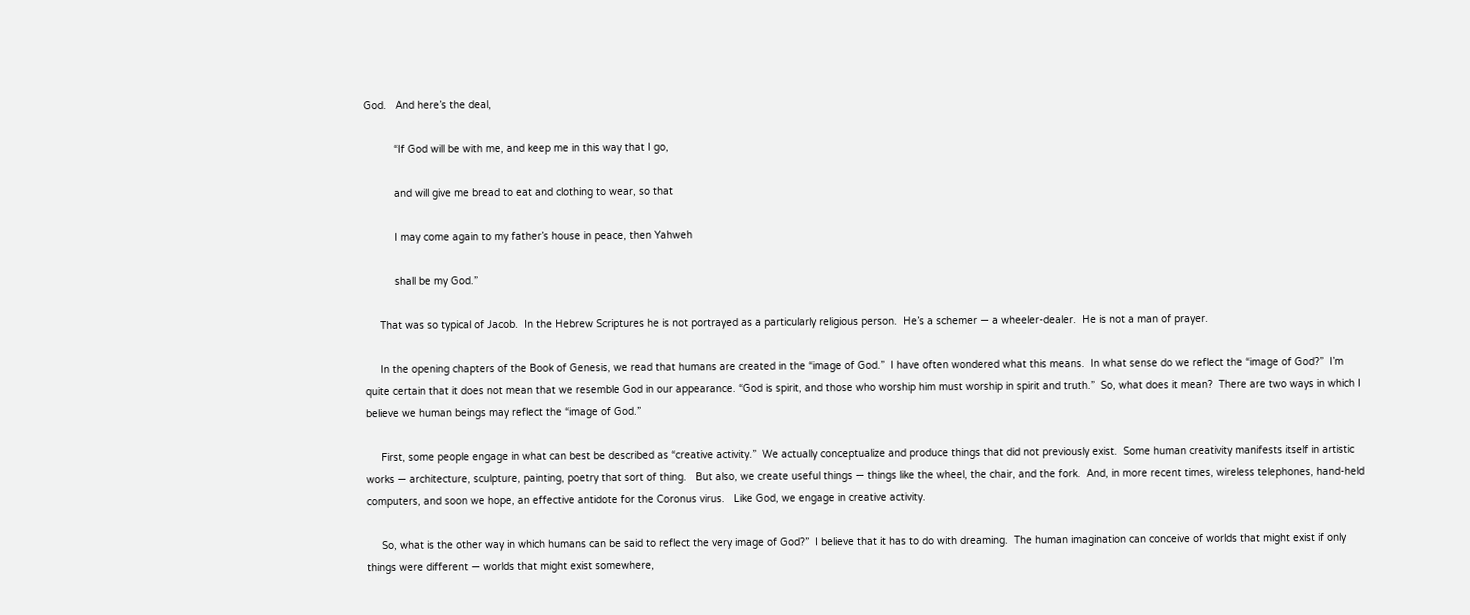God.   And here’s the deal,

          “If God will be with me, and keep me in this way that I go,

          and will give me bread to eat and clothing to wear, so that

          I may come again to my father’s house in peace, then Yahweh

          shall be my God.”

     That was so typical of Jacob.  In the Hebrew Scriptures he is not portrayed as a particularly religious person.  He’s a schemer — a wheeler-dealer.  He is not a man of prayer.

     In the opening chapters of the Book of Genesis, we read that humans are created in the “image of God.”  I have often wondered what this means.  In what sense do we reflect the “image of God?”  I’m quite certain that it does not mean that we resemble God in our appearance. “God is spirit, and those who worship him must worship in spirit and truth.”  So, what does it mean?  There are two ways in which I believe we human beings may reflect the “image of God.”

     First, some people engage in what can best be described as “creative activity.”  We actually conceptualize and produce things that did not previously exist.  Some human creativity manifests itself in artistic works — architecture, sculpture, painting, poetry that sort of thing.   But also, we create useful things — things like the wheel, the chair, and the fork.  And, in more recent times, wireless telephones, hand-held computers, and soon we hope, an effective antidote for the Coronus virus.   Like God, we engage in creative activity.

     So, what is the other way in which humans can be said to reflect the very image of God?”  I believe that it has to do with dreaming.  The human imagination can conceive of worlds that might exist if only things were different — worlds that might exist somewhere,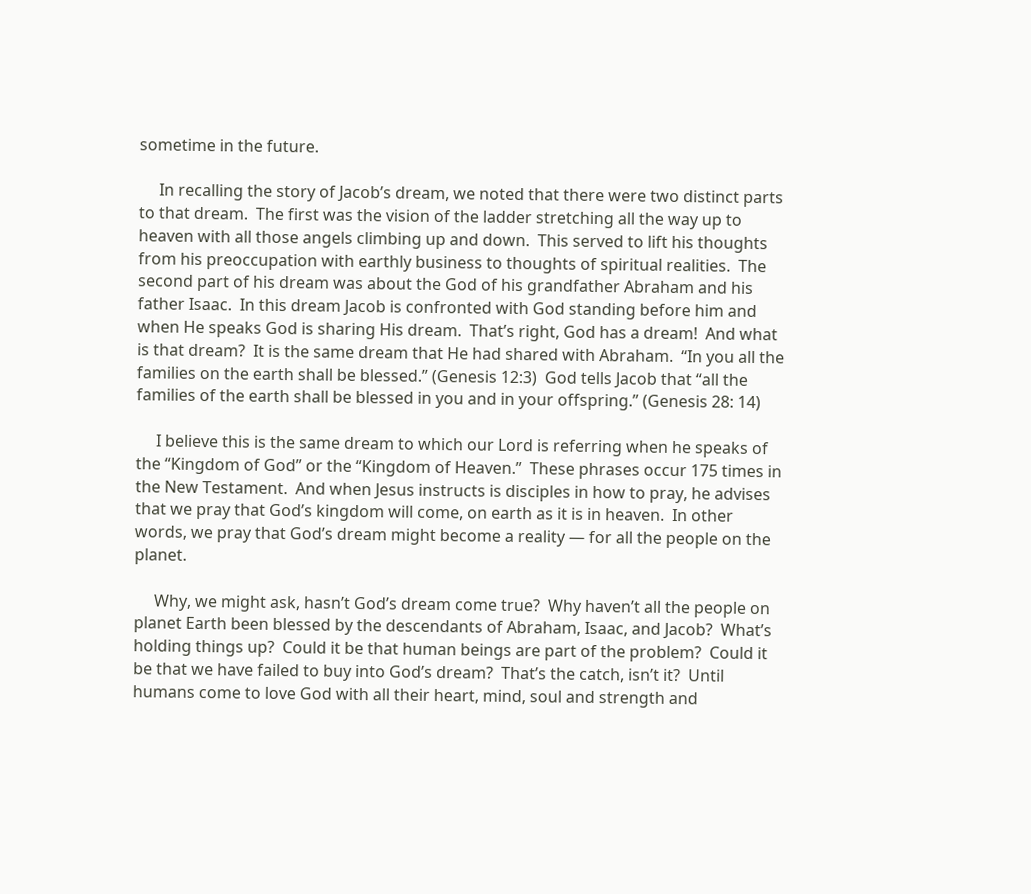sometime in the future.

     In recalling the story of Jacob’s dream, we noted that there were two distinct parts to that dream.  The first was the vision of the ladder stretching all the way up to heaven with all those angels climbing up and down.  This served to lift his thoughts from his preoccupation with earthly business to thoughts of spiritual realities.  The second part of his dream was about the God of his grandfather Abraham and his father Isaac.  In this dream Jacob is confronted with God standing before him and when He speaks God is sharing His dream.  That’s right, God has a dream!  And what is that dream?  It is the same dream that He had shared with Abraham.  “In you all the families on the earth shall be blessed.” (Genesis 12:3)  God tells Jacob that “all the families of the earth shall be blessed in you and in your offspring.” (Genesis 28: 14)

     I believe this is the same dream to which our Lord is referring when he speaks of the “Kingdom of God” or the “Kingdom of Heaven.”  These phrases occur 175 times in the New Testament.  And when Jesus instructs is disciples in how to pray, he advises that we pray that God’s kingdom will come, on earth as it is in heaven.  In other words, we pray that God’s dream might become a reality — for all the people on the planet.

     Why, we might ask, hasn’t God’s dream come true?  Why haven’t all the people on planet Earth been blessed by the descendants of Abraham, Isaac, and Jacob?  What’s holding things up?  Could it be that human beings are part of the problem?  Could it be that we have failed to buy into God’s dream?  That’s the catch, isn’t it?  Until humans come to love God with all their heart, mind, soul and strength and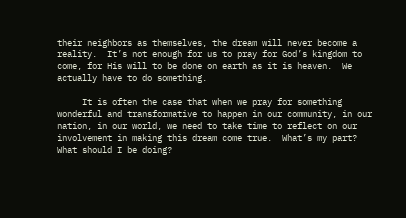their neighbors as themselves, the dream will never become a reality.  It’s not enough for us to pray for God’s kingdom to come, for His will to be done on earth as it is heaven.  We actually have to do something.

     It is often the case that when we pray for something wonderful and transformative to happen in our community, in our nation, in our world, we need to take time to reflect on our involvement in making this dream come true.  What’s my part?  What should I be doing?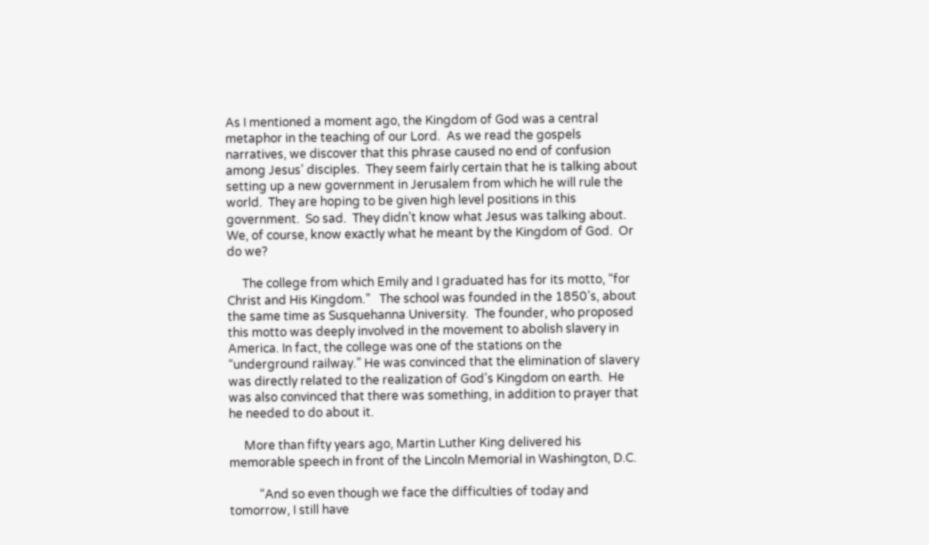As I mentioned a moment ago, the Kingdom of God was a central metaphor in the teaching of our Lord.  As we read the gospels narratives, we discover that this phrase caused no end of confusion among Jesus’ disciples.  They seem fairly certain that he is talking about setting up a new government in Jerusalem from which he will rule the world.  They are hoping to be given high level positions in this government.  So sad.  They didn’t know what Jesus was talking about.  We, of course, know exactly what he meant by the Kingdom of God.  Or do we?

     The college from which Emily and I graduated has for its motto, “for Christ and His Kingdom.”   The school was founded in the 1850’s, about the same time as Susquehanna University.  The founder, who proposed this motto was deeply involved in the movement to abolish slavery in America. In fact, the college was one of the stations on the “underground railway.” He was convinced that the elimination of slavery was directly related to the realization of God’s Kingdom on earth.  He was also convinced that there was something, in addition to prayer that he needed to do about it.

     More than fifty years ago, Martin Luther King delivered his memorable speech in front of the Lincoln Memorial in Washington, D.C.

          “And so even though we face the difficulties of today and tomorrow, I still have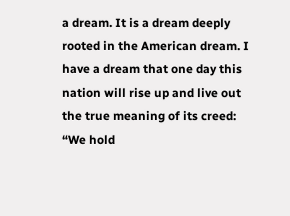a dream. It is a dream deeply rooted in the American dream. I have a dream that one day this nation will rise up and live out the true meaning of its creed: “We hold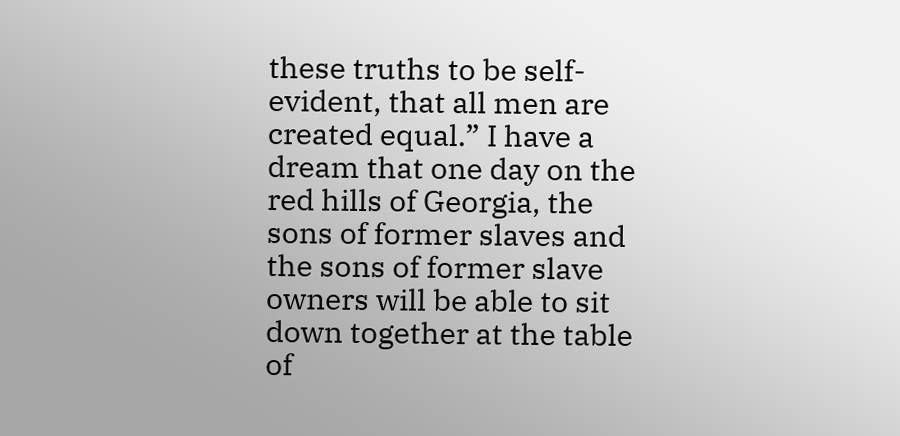these truths to be self-evident, that all men are created equal.” I have a dream that one day on the red hills of Georgia, the sons of former slaves and the sons of former slave owners will be able to sit down together at the table of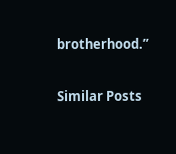brotherhood.”

Similar Posts